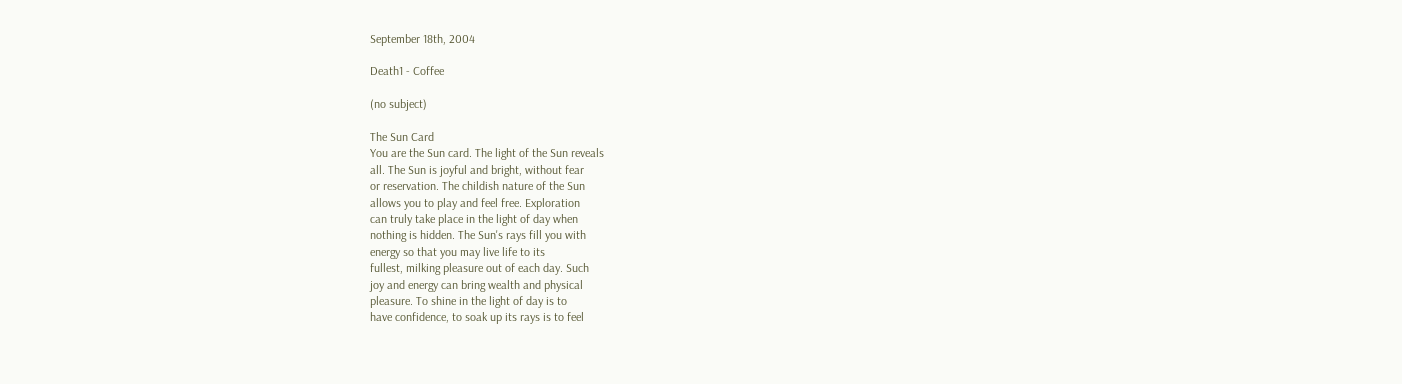September 18th, 2004

Death1 - Coffee

(no subject)

The Sun Card
You are the Sun card. The light of the Sun reveals
all. The Sun is joyful and bright, without fear
or reservation. The childish nature of the Sun
allows you to play and feel free. Exploration
can truly take place in the light of day when
nothing is hidden. The Sun's rays fill you with
energy so that you may live life to its
fullest, milking pleasure out of each day. Such
joy and energy can bring wealth and physical
pleasure. To shine in the light of day is to
have confidence, to soak up its rays is to feel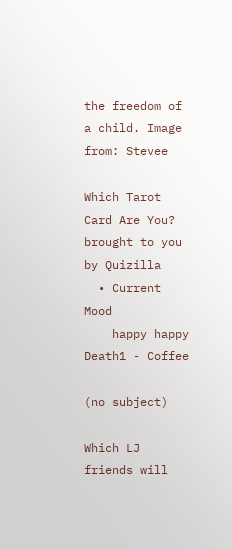the freedom of a child. Image from: Stevee

Which Tarot Card Are You?
brought to you by Quizilla
  • Current Mood
    happy happy
Death1 - Coffee

(no subject)

Which LJ friends will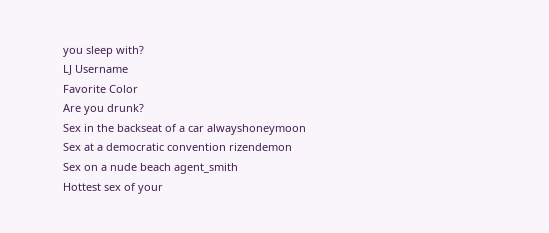you sleep with?
LJ Username
Favorite Color
Are you drunk?
Sex in the backseat of a car alwayshoneymoon
Sex at a democratic convention rizendemon
Sex on a nude beach agent_smith
Hottest sex of your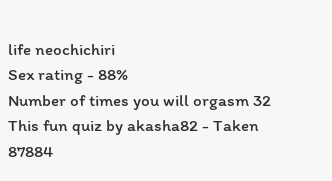life neochichiri
Sex rating - 88%
Number of times you will orgasm 32
This fun quiz by akasha82 - Taken 87884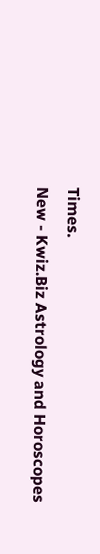Times.
New - Kwiz.Biz Astrology and Horoscopes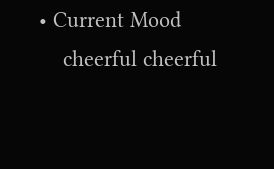• Current Mood
    cheerful cheerful